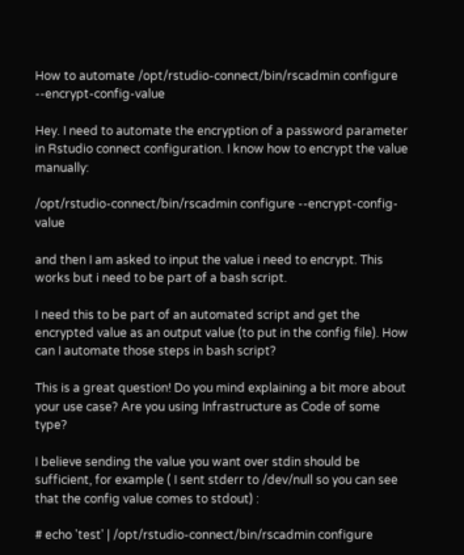How to automate /opt/rstudio-connect/bin/rscadmin configure --encrypt-config-value

Hey. I need to automate the encryption of a password parameter in Rstudio connect configuration. I know how to encrypt the value manually:

/opt/rstudio-connect/bin/rscadmin configure --encrypt-config-value

and then I am asked to input the value i need to encrypt. This works but i need to be part of a bash script.

I need this to be part of an automated script and get the encrypted value as an output value (to put in the config file). How can I automate those steps in bash script?

This is a great question! Do you mind explaining a bit more about your use case? Are you using Infrastructure as Code of some type?

I believe sending the value you want over stdin should be sufficient, for example ( I sent stderr to /dev/null so you can see that the config value comes to stdout) :

# echo 'test' | /opt/rstudio-connect/bin/rscadmin configure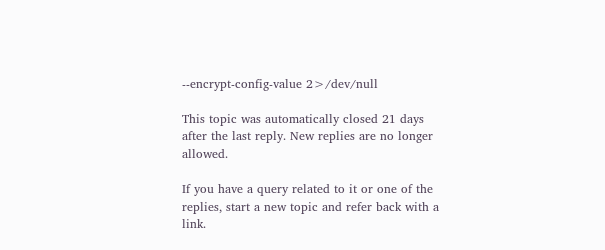--encrypt-config-value 2>/dev/null

This topic was automatically closed 21 days after the last reply. New replies are no longer allowed.

If you have a query related to it or one of the replies, start a new topic and refer back with a link.